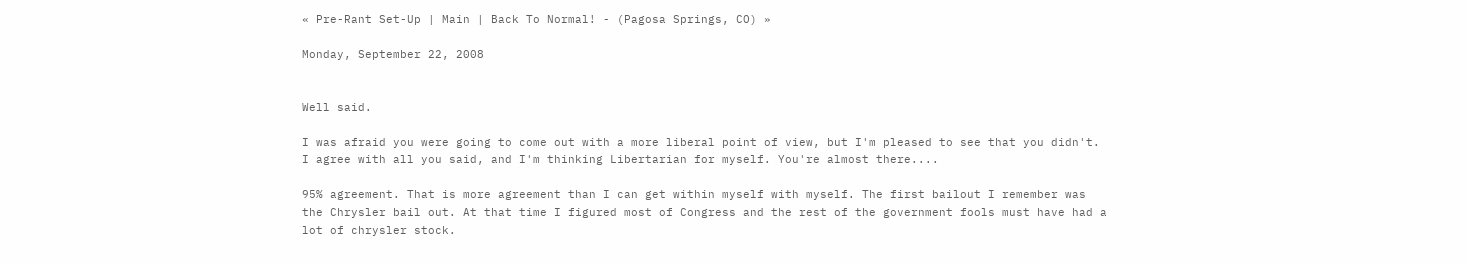« Pre-Rant Set-Up | Main | Back To Normal! - (Pagosa Springs, CO) »

Monday, September 22, 2008


Well said.

I was afraid you were going to come out with a more liberal point of view, but I'm pleased to see that you didn't. I agree with all you said, and I'm thinking Libertarian for myself. You're almost there....

95% agreement. That is more agreement than I can get within myself with myself. The first bailout I remember was the Chrysler bail out. At that time I figured most of Congress and the rest of the government fools must have had a lot of chrysler stock.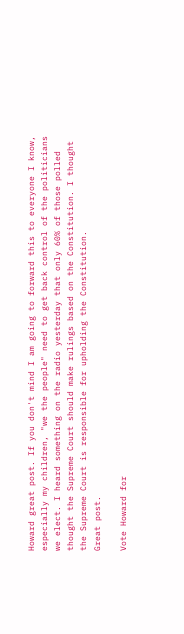Howard great post. If you don't mind I am going to forward this to everyone I know, especially my children, "we the people" need to get back control of the politicians we elect. I heard something on the radio yesterday that only 60% of those polled thought the Supreme Court should make rulings based on the Constitution. I thought the Supreme Court is responsible for upholding the Constitution.
Great post.

Vote Howard for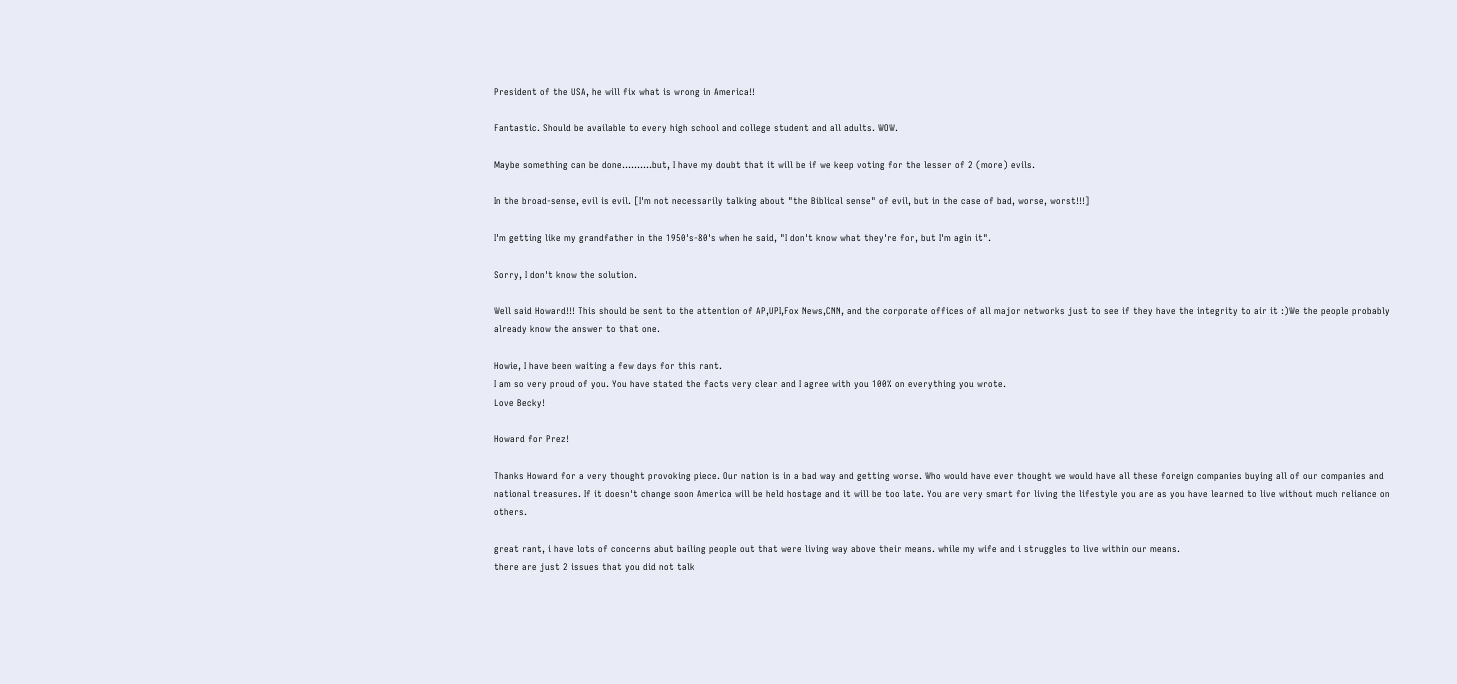President of the USA, he will fix what is wrong in America!!

Fantastic. Should be available to every high school and college student and all adults. WOW.

Maybe something can be done..........but, I have my doubt that it will be if we keep voting for the lesser of 2 (more) evils.

In the broad-sense, evil is evil. [I'm not necessarily talking about "the Biblical sense" of evil, but in the case of bad, worse, worst!!!]

I'm getting like my grandfather in the 1950's-80's when he said, "I don't know what they're for, but I'm agin it".

Sorry, I don't know the solution.

Well said Howard!!! This should be sent to the attention of AP,UPI,Fox News,CNN, and the corporate offices of all major networks just to see if they have the integrity to air it :)We the people probably already know the answer to that one.

Howie, I have been waiting a few days for this rant.
I am so very proud of you. You have stated the facts very clear and I agree with you 100% on everything you wrote.
Love Becky!

Howard for Prez!

Thanks Howard for a very thought provoking piece. Our nation is in a bad way and getting worse. Who would have ever thought we would have all these foreign companies buying all of our companies and national treasures. If it doesn't change soon America will be held hostage and it will be too late. You are very smart for living the lifestyle you are as you have learned to live without much reliance on others.

great rant, i have lots of concerns abut bailing people out that were living way above their means. while my wife and i struggles to live within our means.
there are just 2 issues that you did not talk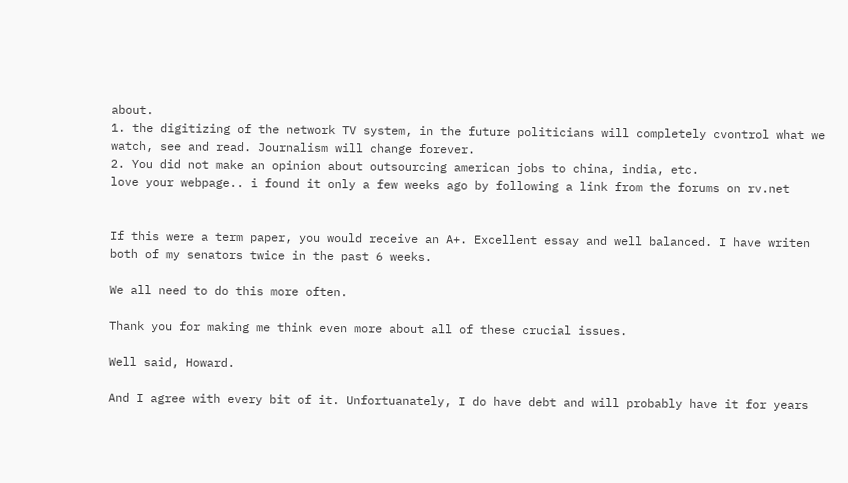about.
1. the digitizing of the network TV system, in the future politicians will completely cvontrol what we watch, see and read. Journalism will change forever.
2. You did not make an opinion about outsourcing american jobs to china, india, etc.
love your webpage.. i found it only a few weeks ago by following a link from the forums on rv.net


If this were a term paper, you would receive an A+. Excellent essay and well balanced. I have writen both of my senators twice in the past 6 weeks.

We all need to do this more often.

Thank you for making me think even more about all of these crucial issues.

Well said, Howard.

And I agree with every bit of it. Unfortuanately, I do have debt and will probably have it for years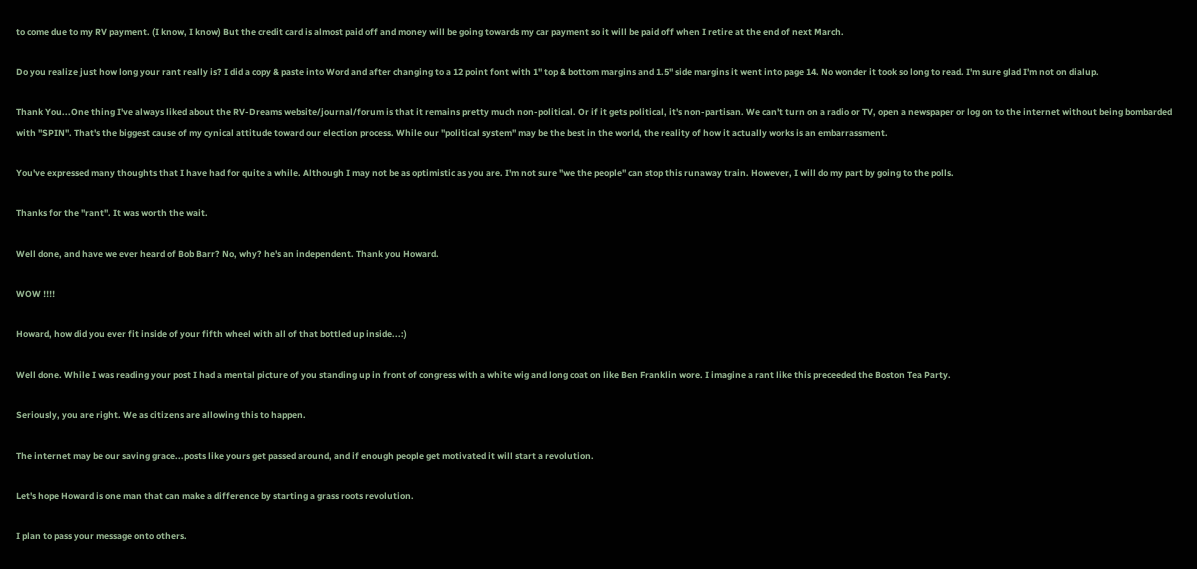to come due to my RV payment. (I know, I know) But the credit card is almost paid off and money will be going towards my car payment so it will be paid off when I retire at the end of next March.

Do you realize just how long your rant really is? I did a copy & paste into Word and after changing to a 12 point font with 1" top & bottom margins and 1.5" side margins it went into page 14. No wonder it took so long to read. I'm sure glad I'm not on dialup.

Thank You...One thing I've always liked about the RV-Dreams website/journal/forum is that it remains pretty much non-political. Or if it gets political, it's non-partisan. We can't turn on a radio or TV, open a newspaper or log on to the internet without being bombarded with "SPIN". That's the biggest cause of my cynical attitude toward our election process. While our "political system" may be the best in the world, the reality of how it actually works is an embarrassment.

You've expressed many thoughts that I have had for quite a while. Although I may not be as optimistic as you are. I'm not sure "we the people" can stop this runaway train. However, I will do my part by going to the polls.

Thanks for the "rant". It was worth the wait.

Well done, and have we ever heard of Bob Barr? No, why? he's an independent. Thank you Howard.

WOW !!!!

Howard, how did you ever fit inside of your fifth wheel with all of that bottled up inside...:)

Well done. While I was reading your post I had a mental picture of you standing up in front of congress with a white wig and long coat on like Ben Franklin wore. I imagine a rant like this preceeded the Boston Tea Party.

Seriously, you are right. We as citizens are allowing this to happen.

The internet may be our saving grace...posts like yours get passed around, and if enough people get motivated it will start a revolution.

Let's hope Howard is one man that can make a difference by starting a grass roots revolution.

I plan to pass your message onto others.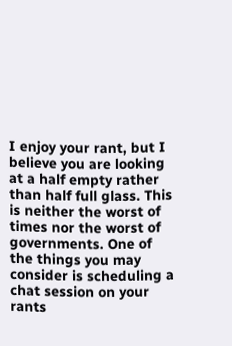I enjoy your rant, but I believe you are looking at a half empty rather than half full glass. This is neither the worst of times nor the worst of governments. One of the things you may consider is scheduling a chat session on your rants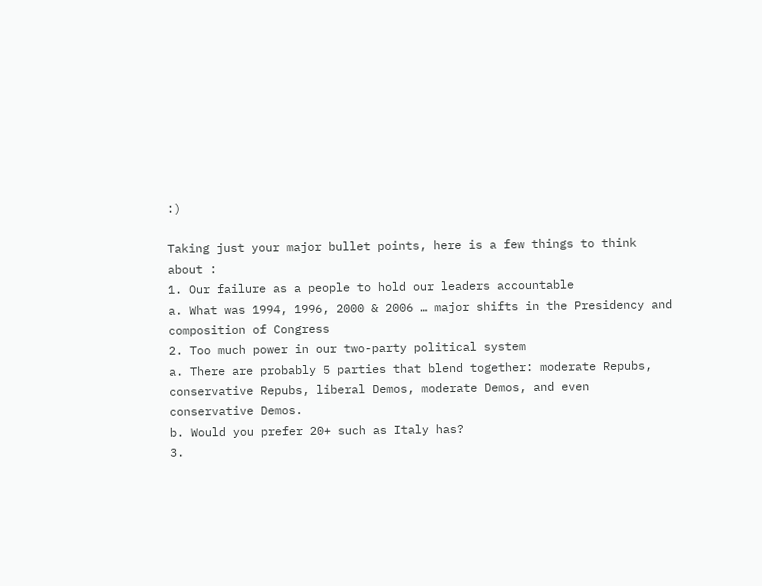:)

Taking just your major bullet points, here is a few things to think about :
1. Our failure as a people to hold our leaders accountable
a. What was 1994, 1996, 2000 & 2006 … major shifts in the Presidency and composition of Congress
2. Too much power in our two-party political system
a. There are probably 5 parties that blend together: moderate Repubs, conservative Repubs, liberal Demos, moderate Demos, and even conservative Demos.
b. Would you prefer 20+ such as Italy has?
3.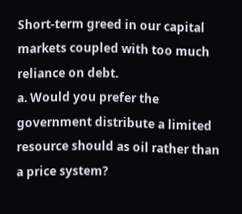Short-term greed in our capital markets coupled with too much reliance on debt.
a. Would you prefer the government distribute a limited resource should as oil rather than a price system?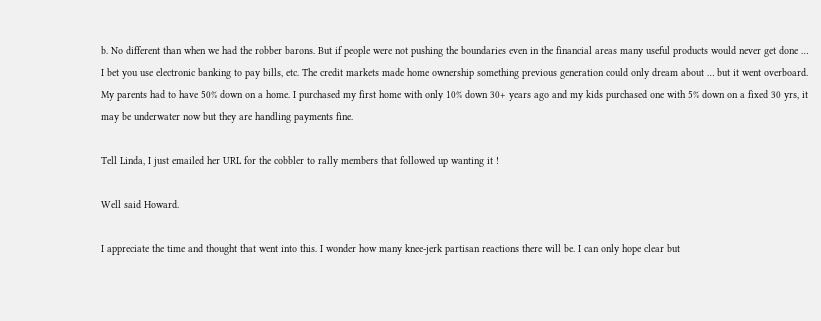b. No different than when we had the robber barons. But if people were not pushing the boundaries even in the financial areas many useful products would never get done … I bet you use electronic banking to pay bills, etc. The credit markets made home ownership something previous generation could only dream about … but it went overboard. My parents had to have 50% down on a home. I purchased my first home with only 10% down 30+ years ago and my kids purchased one with 5% down on a fixed 30 yrs, it may be underwater now but they are handling payments fine.

Tell Linda, I just emailed her URL for the cobbler to rally members that followed up wanting it !

Well said Howard.

I appreciate the time and thought that went into this. I wonder how many knee-jerk partisan reactions there will be. I can only hope clear but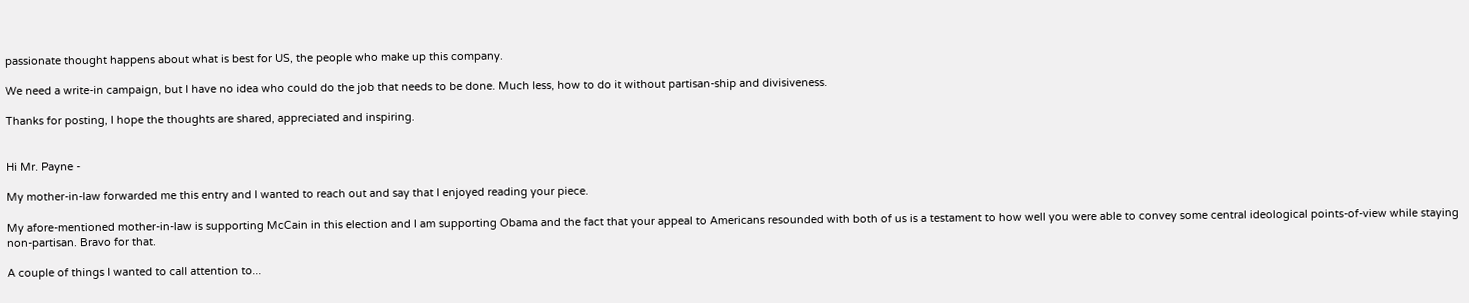passionate thought happens about what is best for US, the people who make up this company.

We need a write-in campaign, but I have no idea who could do the job that needs to be done. Much less, how to do it without partisan-ship and divisiveness.

Thanks for posting, I hope the thoughts are shared, appreciated and inspiring.


Hi Mr. Payne -

My mother-in-law forwarded me this entry and I wanted to reach out and say that I enjoyed reading your piece.

My afore-mentioned mother-in-law is supporting McCain in this election and I am supporting Obama and the fact that your appeal to Americans resounded with both of us is a testament to how well you were able to convey some central ideological points-of-view while staying non-partisan. Bravo for that.

A couple of things I wanted to call attention to...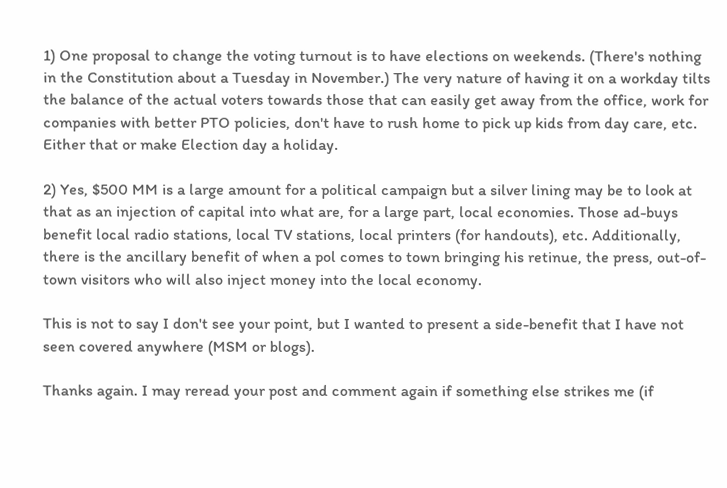1) One proposal to change the voting turnout is to have elections on weekends. (There's nothing in the Constitution about a Tuesday in November.) The very nature of having it on a workday tilts the balance of the actual voters towards those that can easily get away from the office, work for companies with better PTO policies, don't have to rush home to pick up kids from day care, etc. Either that or make Election day a holiday.

2) Yes, $500 MM is a large amount for a political campaign but a silver lining may be to look at that as an injection of capital into what are, for a large part, local economies. Those ad-buys benefit local radio stations, local TV stations, local printers (for handouts), etc. Additionally, there is the ancillary benefit of when a pol comes to town bringing his retinue, the press, out-of-town visitors who will also inject money into the local economy.

This is not to say I don't see your point, but I wanted to present a side-benefit that I have not seen covered anywhere (MSM or blogs).

Thanks again. I may reread your post and comment again if something else strikes me (if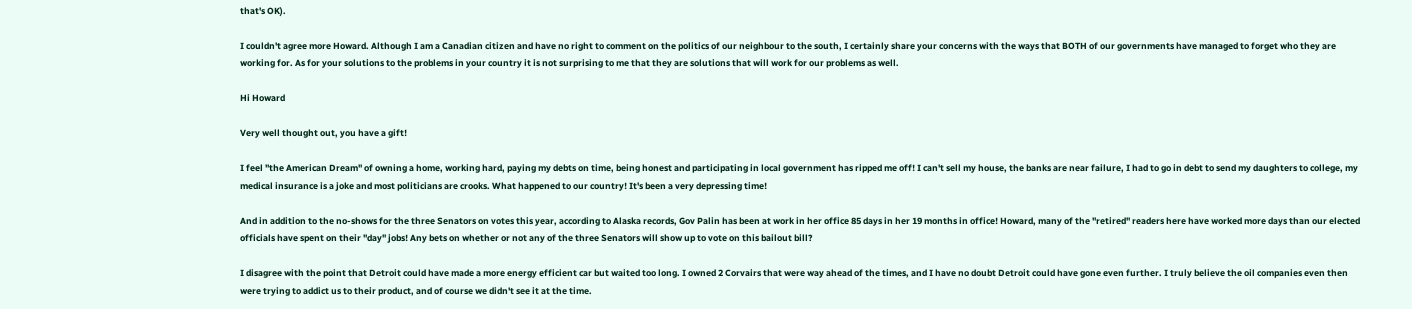that's OK).

I couldn't agree more Howard. Although I am a Canadian citizen and have no right to comment on the politics of our neighbour to the south, I certainly share your concerns with the ways that BOTH of our governments have managed to forget who they are working for. As for your solutions to the problems in your country it is not surprising to me that they are solutions that will work for our problems as well.

Hi Howard

Very well thought out, you have a gift!

I feel "the American Dream" of owning a home, working hard, paying my debts on time, being honest and participating in local government has ripped me off! I can't sell my house, the banks are near failure, I had to go in debt to send my daughters to college, my medical insurance is a joke and most politicians are crooks. What happened to our country! It's been a very depressing time!

And in addition to the no-shows for the three Senators on votes this year, according to Alaska records, Gov Palin has been at work in her office 85 days in her 19 months in office! Howard, many of the "retired" readers here have worked more days than our elected officials have spent on their "day" jobs! Any bets on whether or not any of the three Senators will show up to vote on this bailout bill?

I disagree with the point that Detroit could have made a more energy efficient car but waited too long. I owned 2 Corvairs that were way ahead of the times, and I have no doubt Detroit could have gone even further. I truly believe the oil companies even then were trying to addict us to their product, and of course we didn't see it at the time.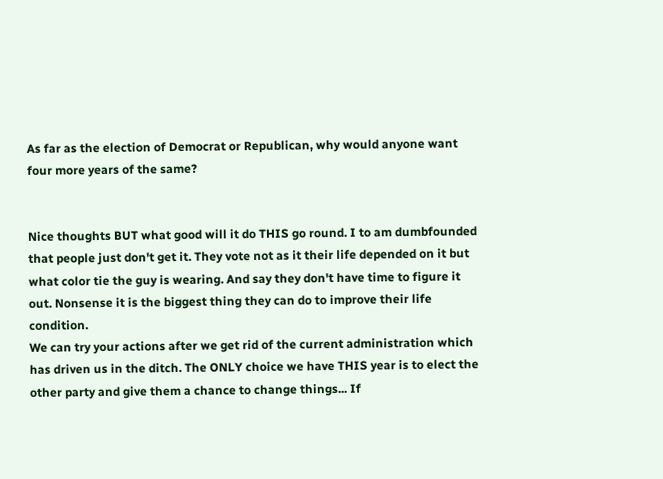As far as the election of Democrat or Republican, why would anyone want four more years of the same?


Nice thoughts BUT what good will it do THIS go round. I to am dumbfounded that people just don't get it. They vote not as it their life depended on it but what color tie the guy is wearing. And say they don't have time to figure it out. Nonsense it is the biggest thing they can do to improve their life condition.
We can try your actions after we get rid of the current administration which has driven us in the ditch. The ONLY choice we have THIS year is to elect the other party and give them a chance to change things... If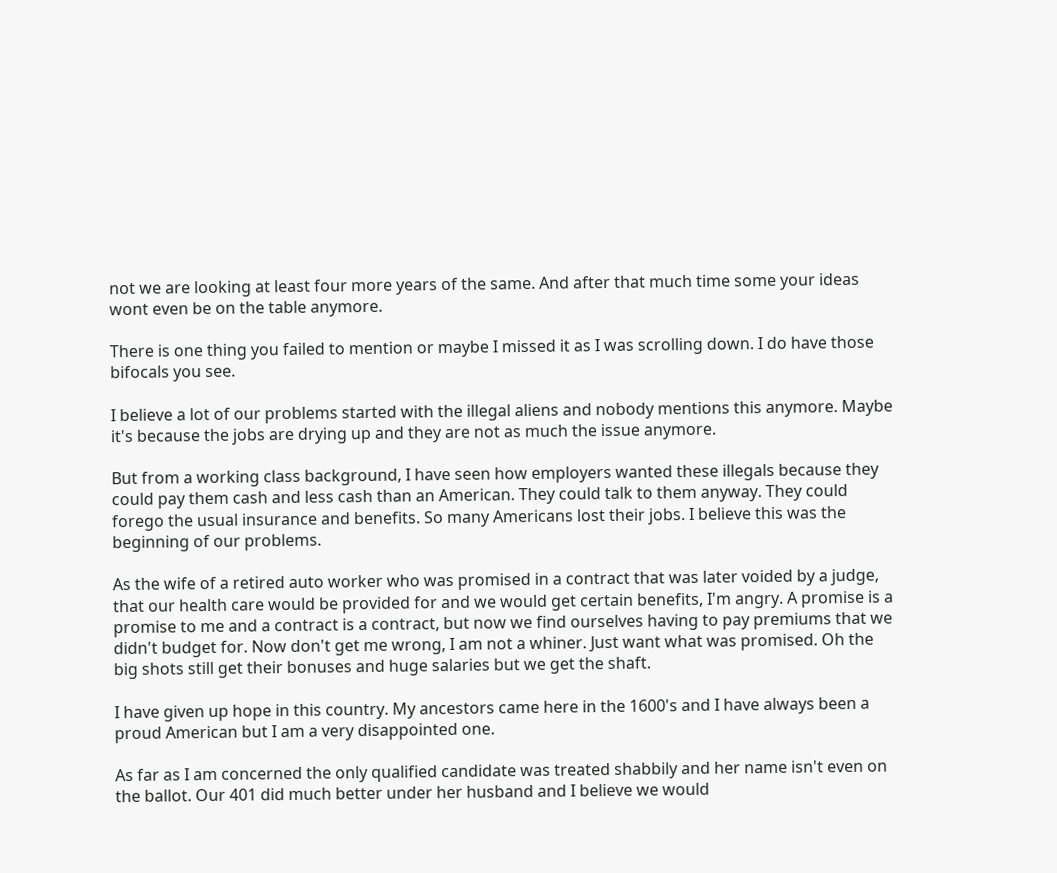not we are looking at least four more years of the same. And after that much time some your ideas wont even be on the table anymore.

There is one thing you failed to mention or maybe I missed it as I was scrolling down. I do have those bifocals you see.

I believe a lot of our problems started with the illegal aliens and nobody mentions this anymore. Maybe it's because the jobs are drying up and they are not as much the issue anymore.

But from a working class background, I have seen how employers wanted these illegals because they could pay them cash and less cash than an American. They could talk to them anyway. They could forego the usual insurance and benefits. So many Americans lost their jobs. I believe this was the beginning of our problems.

As the wife of a retired auto worker who was promised in a contract that was later voided by a judge, that our health care would be provided for and we would get certain benefits, I'm angry. A promise is a promise to me and a contract is a contract, but now we find ourselves having to pay premiums that we didn't budget for. Now don't get me wrong, I am not a whiner. Just want what was promised. Oh the big shots still get their bonuses and huge salaries but we get the shaft.

I have given up hope in this country. My ancestors came here in the 1600's and I have always been a proud American but I am a very disappointed one.

As far as I am concerned the only qualified candidate was treated shabbily and her name isn't even on the ballot. Our 401 did much better under her husband and I believe we would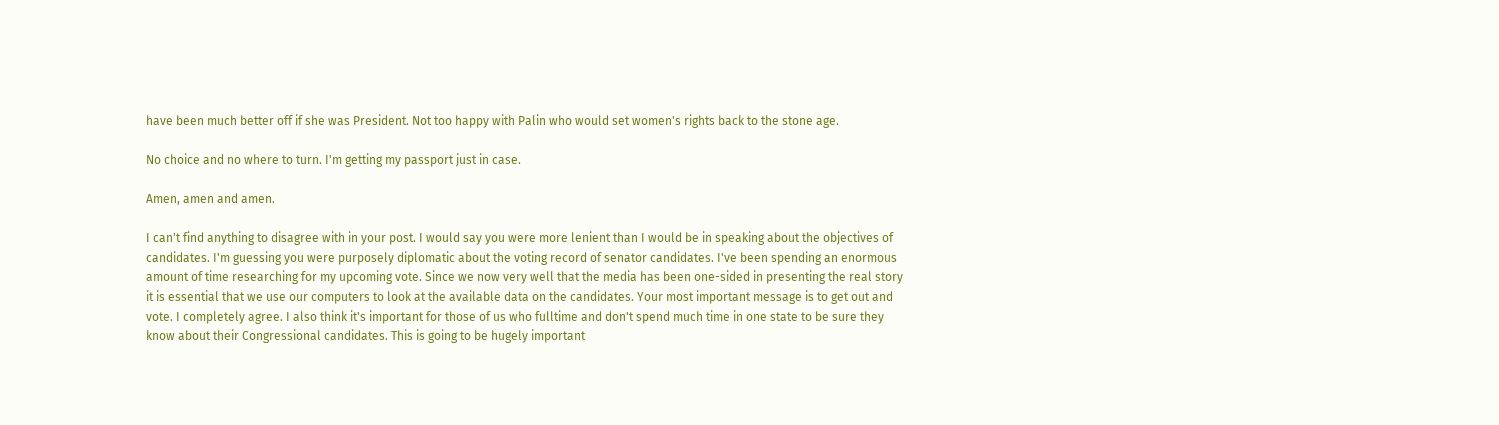have been much better off if she was President. Not too happy with Palin who would set women's rights back to the stone age.

No choice and no where to turn. I'm getting my passport just in case.

Amen, amen and amen.

I can't find anything to disagree with in your post. I would say you were more lenient than I would be in speaking about the objectives of candidates. I'm guessing you were purposely diplomatic about the voting record of senator candidates. I've been spending an enormous amount of time researching for my upcoming vote. Since we now very well that the media has been one-sided in presenting the real story it is essential that we use our computers to look at the available data on the candidates. Your most important message is to get out and vote. I completely agree. I also think it's important for those of us who fulltime and don't spend much time in one state to be sure they know about their Congressional candidates. This is going to be hugely important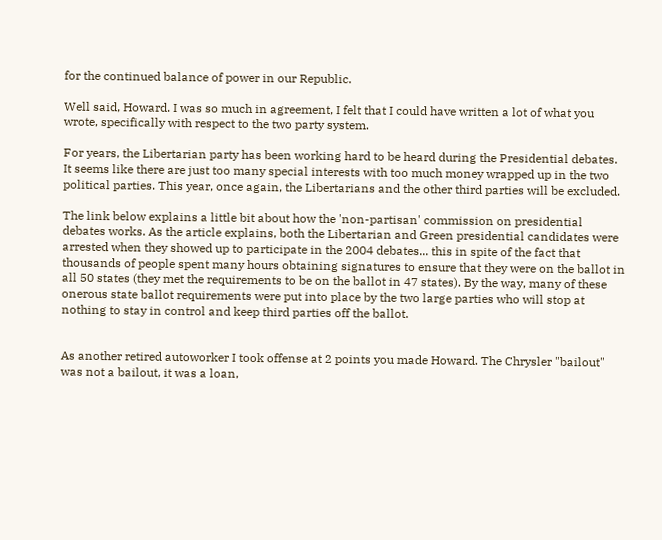for the continued balance of power in our Republic.

Well said, Howard. I was so much in agreement, I felt that I could have written a lot of what you wrote, specifically with respect to the two party system.

For years, the Libertarian party has been working hard to be heard during the Presidential debates. It seems like there are just too many special interests with too much money wrapped up in the two political parties. This year, once again, the Libertarians and the other third parties will be excluded.

The link below explains a little bit about how the 'non-partisan' commission on presidential debates works. As the article explains, both the Libertarian and Green presidential candidates were arrested when they showed up to participate in the 2004 debates... this in spite of the fact that thousands of people spent many hours obtaining signatures to ensure that they were on the ballot in all 50 states (they met the requirements to be on the ballot in 47 states). By the way, many of these onerous state ballot requirements were put into place by the two large parties who will stop at nothing to stay in control and keep third parties off the ballot.


As another retired autoworker I took offense at 2 points you made Howard. The Chrysler "bailout" was not a bailout, it was a loan,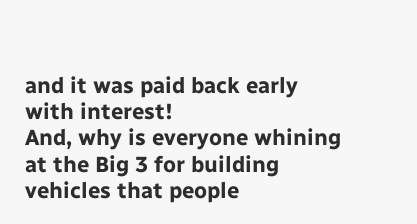and it was paid back early with interest!
And, why is everyone whining at the Big 3 for building vehicles that people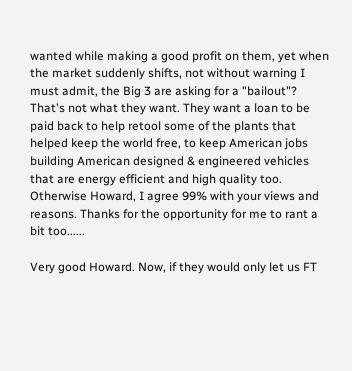wanted while making a good profit on them, yet when the market suddenly shifts, not without warning I must admit, the Big 3 are asking for a "bailout"? That's not what they want. They want a loan to be paid back to help retool some of the plants that helped keep the world free, to keep American jobs building American designed & engineered vehicles that are energy efficient and high quality too.
Otherwise Howard, I agree 99% with your views and reasons. Thanks for the opportunity for me to rant a bit too......

Very good Howard. Now, if they would only let us FT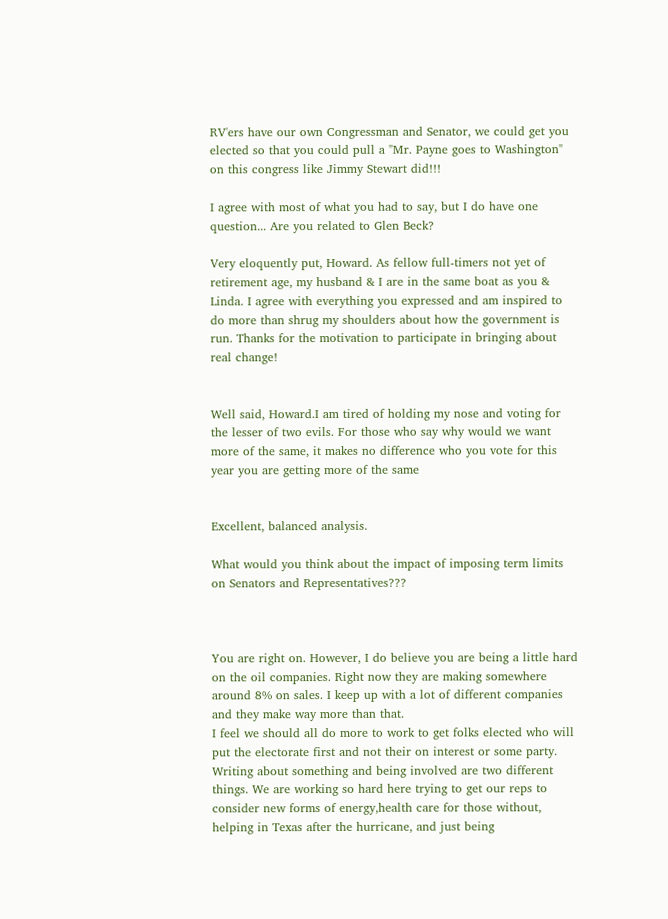RV'ers have our own Congressman and Senator, we could get you elected so that you could pull a "Mr. Payne goes to Washington" on this congress like Jimmy Stewart did!!!

I agree with most of what you had to say, but I do have one question... Are you related to Glen Beck?

Very eloquently put, Howard. As fellow full-timers not yet of retirement age, my husband & I are in the same boat as you & Linda. I agree with everything you expressed and am inspired to do more than shrug my shoulders about how the government is run. Thanks for the motivation to participate in bringing about real change!


Well said, Howard.I am tired of holding my nose and voting for the lesser of two evils. For those who say why would we want more of the same, it makes no difference who you vote for this year you are getting more of the same


Excellent, balanced analysis.

What would you think about the impact of imposing term limits on Senators and Representatives???



You are right on. However, I do believe you are being a little hard on the oil companies. Right now they are making somewhere around 8% on sales. I keep up with a lot of different companies and they make way more than that.
I feel we should all do more to work to get folks elected who will put the electorate first and not their on interest or some party. Writing about something and being involved are two different things. We are working so hard here trying to get our reps to consider new forms of energy,health care for those without, helping in Texas after the hurricane, and just being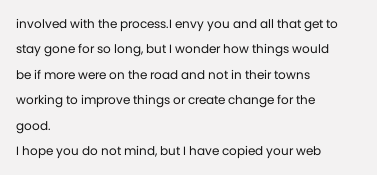involved with the process.I envy you and all that get to stay gone for so long, but I wonder how things would be if more were on the road and not in their towns working to improve things or create change for the good.
I hope you do not mind, but I have copied your web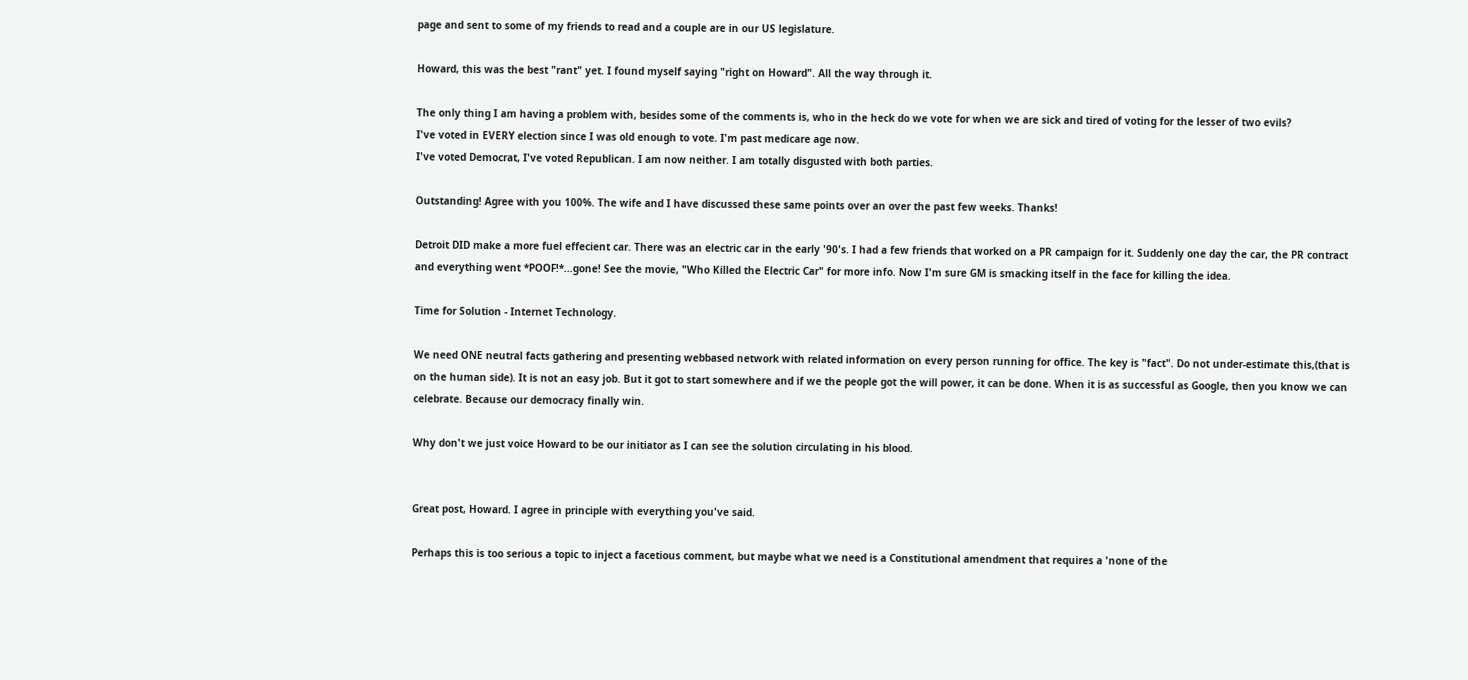page and sent to some of my friends to read and a couple are in our US legislature.

Howard, this was the best "rant" yet. I found myself saying "right on Howard". All the way through it.

The only thing I am having a problem with, besides some of the comments is, who in the heck do we vote for when we are sick and tired of voting for the lesser of two evils?
I've voted in EVERY election since I was old enough to vote. I'm past medicare age now.
I've voted Democrat, I've voted Republican. I am now neither. I am totally disgusted with both parties.

Outstanding! Agree with you 100%. The wife and I have discussed these same points over an over the past few weeks. Thanks!

Detroit DID make a more fuel effecient car. There was an electric car in the early '90's. I had a few friends that worked on a PR campaign for it. Suddenly one day the car, the PR contract and everything went *POOF!*...gone! See the movie, "Who Killed the Electric Car" for more info. Now I'm sure GM is smacking itself in the face for killing the idea.

Time for Solution - Internet Technology.

We need ONE neutral facts gathering and presenting webbased network with related information on every person running for office. The key is "fact". Do not under-estimate this,(that is on the human side). It is not an easy job. But it got to start somewhere and if we the people got the will power, it can be done. When it is as successful as Google, then you know we can celebrate. Because our democracy finally win.

Why don't we just voice Howard to be our initiator as I can see the solution circulating in his blood.


Great post, Howard. I agree in principle with everything you've said.

Perhaps this is too serious a topic to inject a facetious comment, but maybe what we need is a Constitutional amendment that requires a 'none of the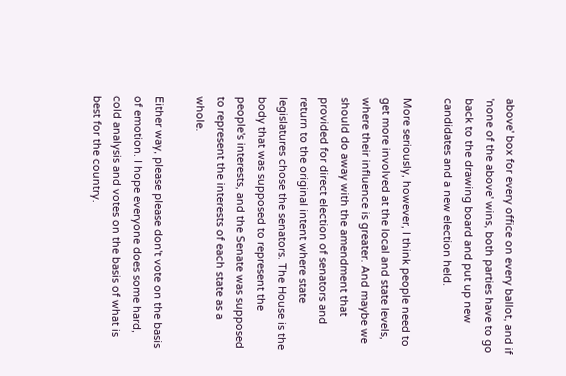above' box for every office on every ballot, and if 'none of the above' wins, both parties have to go back to the drawing board and put up new candidates and a new election held.

More seriously, however, I think people need to get more involved at the local and state levels, where their influence is greater. And maybe we should do away with the amendment that provided for direct election of senators and return to the original intent where state legislatures chose the senators. The House is the body that was supposed to represent the people's interests, and the Senate was supposed to represent the interests of each state as a whole.

Either way, please please don't vote on the basis of emotion. I hope everyone does some hard, cold analysis and votes on the basis of what is best for the country.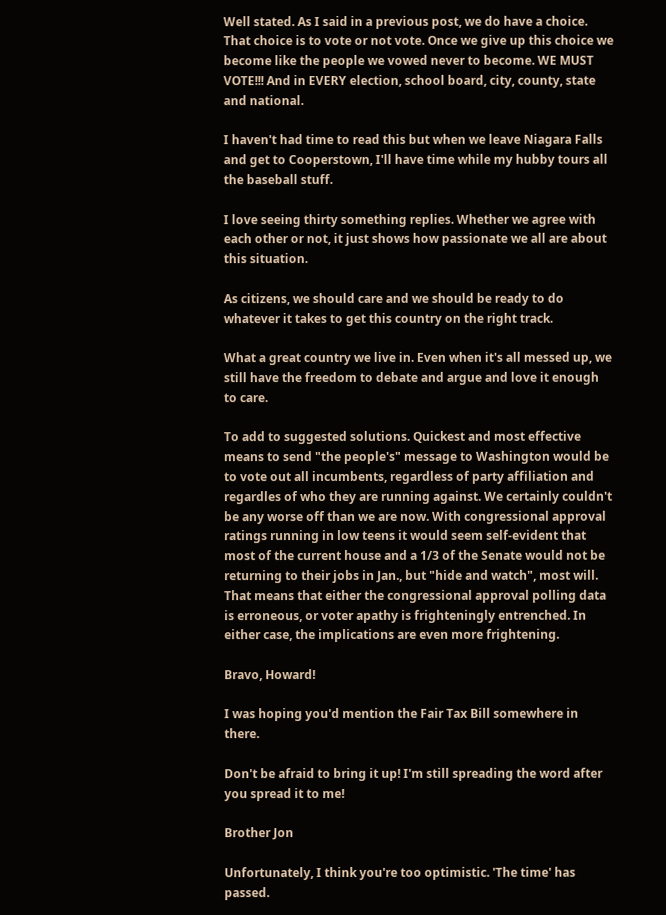Well stated. As I said in a previous post, we do have a choice. That choice is to vote or not vote. Once we give up this choice we become like the people we vowed never to become. WE MUST VOTE!!! And in EVERY election, school board, city, county, state and national.

I haven't had time to read this but when we leave Niagara Falls and get to Cooperstown, I'll have time while my hubby tours all the baseball stuff.

I love seeing thirty something replies. Whether we agree with each other or not, it just shows how passionate we all are about this situation.

As citizens, we should care and we should be ready to do whatever it takes to get this country on the right track.

What a great country we live in. Even when it's all messed up, we still have the freedom to debate and argue and love it enough to care.

To add to suggested solutions. Quickest and most effective means to send "the people's" message to Washington would be to vote out all incumbents, regardless of party affiliation and regardles of who they are running against. We certainly couldn't be any worse off than we are now. With congressional approval ratings running in low teens it would seem self-evident that most of the current house and a 1/3 of the Senate would not be returning to their jobs in Jan., but "hide and watch", most will. That means that either the congressional approval polling data is erroneous, or voter apathy is frighteningly entrenched. In either case, the implications are even more frightening.

Bravo, Howard!

I was hoping you'd mention the Fair Tax Bill somewhere in there.

Don't be afraid to bring it up! I'm still spreading the word after you spread it to me!

Brother Jon

Unfortunately, I think you're too optimistic. 'The time' has passed.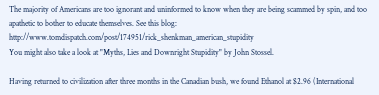The majority of Americans are too ignorant and uninformed to know when they are being scammed by spin, and too apathetic to bother to educate themselves. See this blog: http://www.tomdispatch.com/post/174951/rick_shenkman_american_stupidity
You might also take a look at "Myths, Lies and Downright Stupidity" by John Stossel.

Having returned to civilization after three months in the Canadian bush, we found Ethanol at $2.96 (International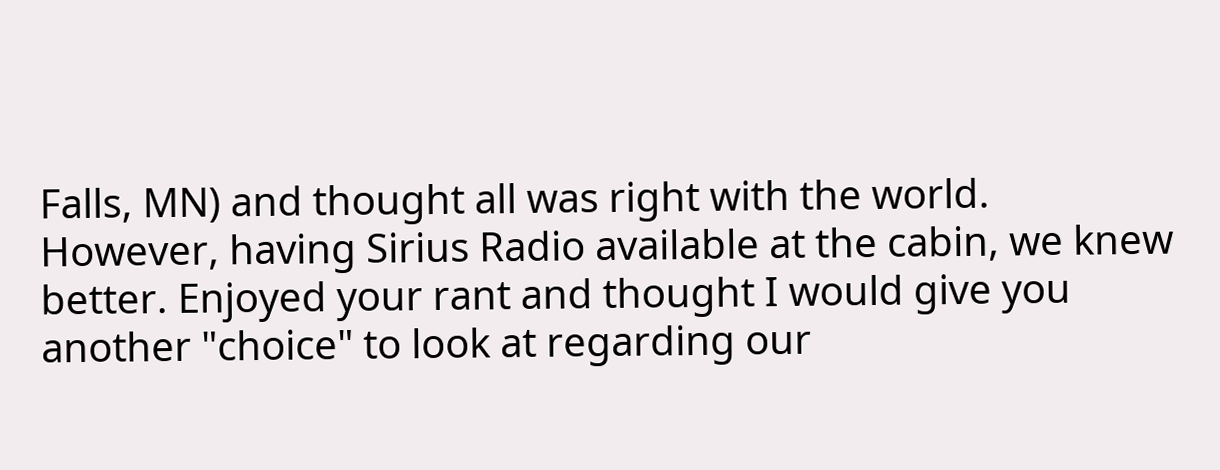Falls, MN) and thought all was right with the world. However, having Sirius Radio available at the cabin, we knew better. Enjoyed your rant and thought I would give you another "choice" to look at regarding our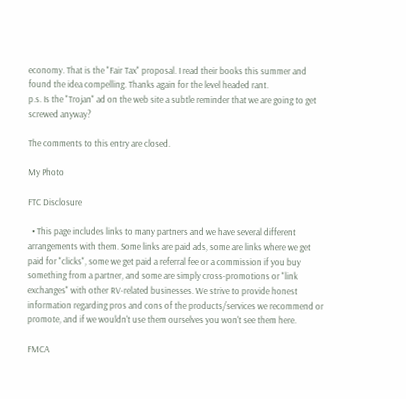economy. That is the "Fair Tax" proposal. I read their books this summer and found the idea compelling. Thanks again for the level headed rant.
p.s. Is the "Trojan" ad on the web site a subtle reminder that we are going to get screwed anyway?

The comments to this entry are closed.

My Photo

FTC Disclosure

  • This page includes links to many partners and we have several different arrangements with them. Some links are paid ads, some are links where we get paid for "clicks", some we get paid a referral fee or a commission if you buy something from a partner, and some are simply cross-promotions or "link exchanges" with other RV-related businesses. We strive to provide honest information regarding pros and cons of the products/services we recommend or promote, and if we wouldn't use them ourselves you won't see them here.

FMCA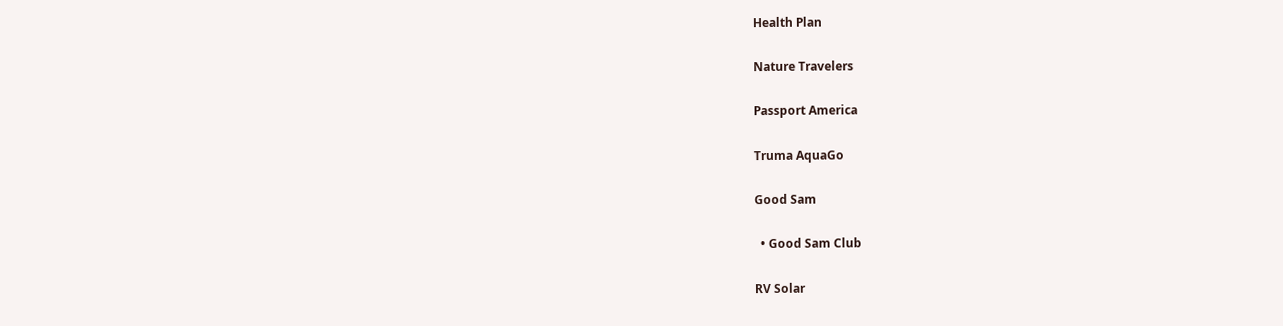Health Plan

Nature Travelers

Passport America

Truma AquaGo

Good Sam

  • Good Sam Club

RV Solar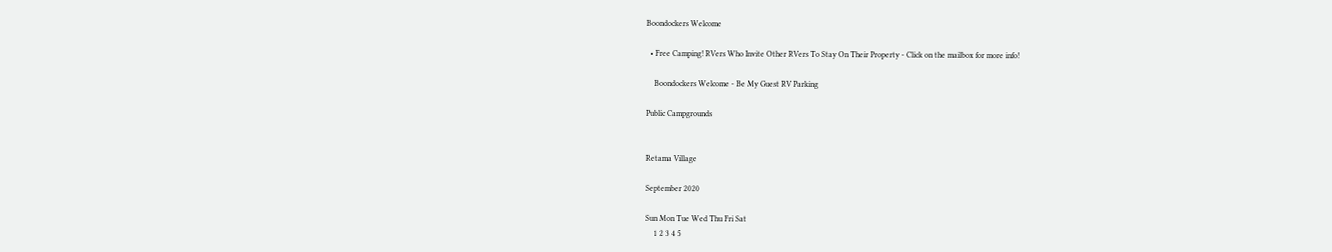Boondockers Welcome

  • Free Camping! RVers Who Invite Other RVers To Stay On Their Property - Click on the mailbox for more info!

    Boondockers Welcome - Be My Guest RV Parking

Public Campgrounds


Retama Village

September 2020

Sun Mon Tue Wed Thu Fri Sat
    1 2 3 4 5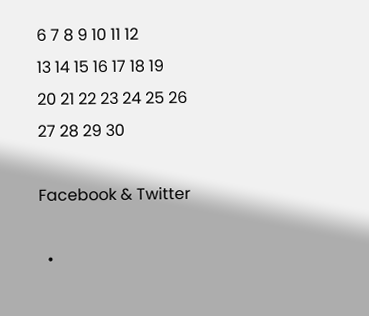6 7 8 9 10 11 12
13 14 15 16 17 18 19
20 21 22 23 24 25 26
27 28 29 30

Facebook & Twitter

  •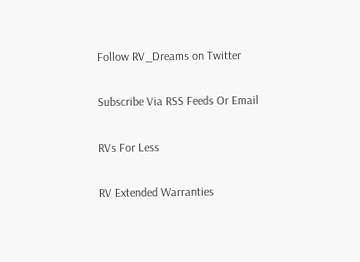Follow RV_Dreams on Twitter

Subscribe Via RSS Feeds Or Email

RVs For Less

RV Extended Warranties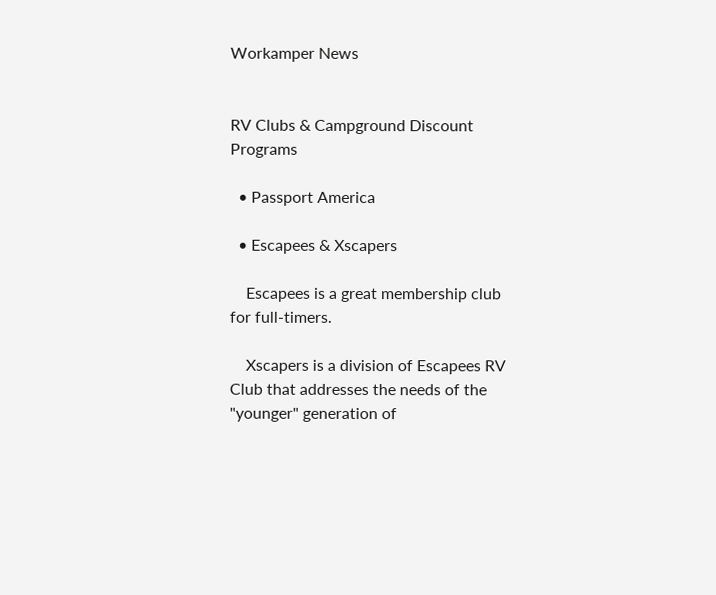Workamper News


RV Clubs & Campground Discount Programs

  • Passport America

  • Escapees & Xscapers

    Escapees is a great membership club for full-timers.

    Xscapers is a division of Escapees RV Club that addresses the needs of the "younger" generation of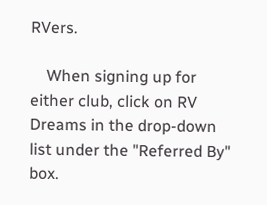RVers.

    When signing up for either club, click on RV Dreams in the drop-down list under the "Referred By" box.